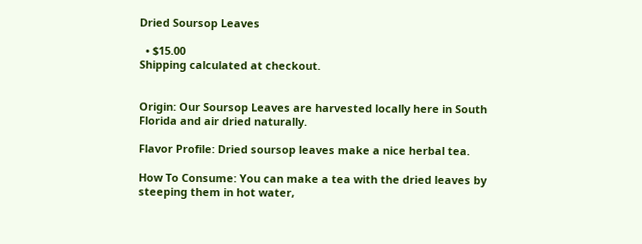Dried Soursop Leaves

  • $15.00
Shipping calculated at checkout.


Origin: Our Soursop Leaves are harvested locally here in South Florida and air dried naturally.

Flavor Profile: Dried soursop leaves make a nice herbal tea.

How To Consume: You can make a tea with the dried leaves by steeping them in hot water,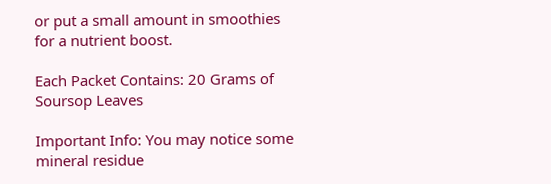or put a small amount in smoothies for a nutrient boost.

Each Packet Contains: 20 Grams of Soursop Leaves

Important Info: You may notice some mineral residue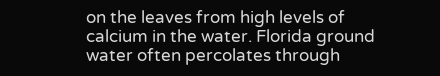on the leaves from high levels of calcium in the water. Florida ground water often percolates through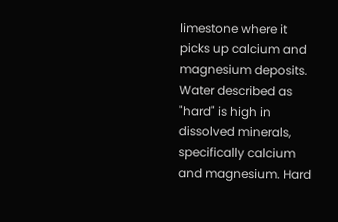limestone where it picks up calcium and magnesium deposits. Water described as "hard" is high in dissolved minerals, specifically calcium and magnesium. Hard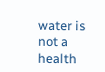water is not a health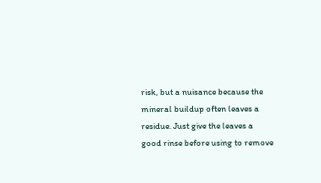risk, but a nuisance because the mineral buildup often leaves a residue. Just give the leaves a good rinse before using to remove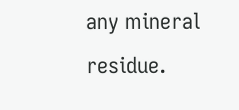any mineral residue.